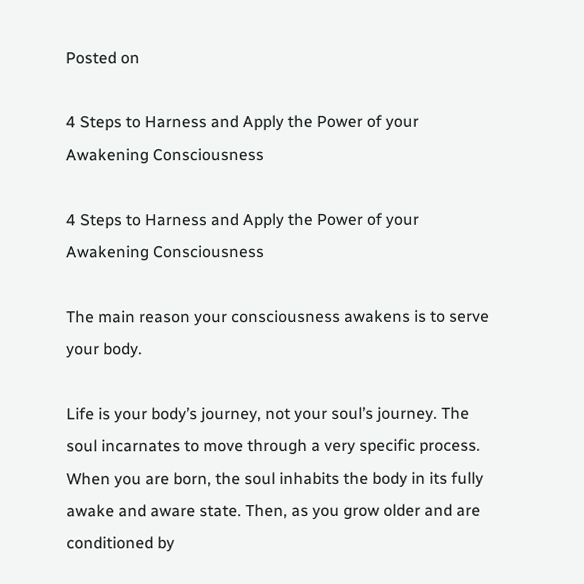Posted on

4 Steps to Harness and Apply the Power of your Awakening Consciousness

4 Steps to Harness and Apply the Power of your Awakening Consciousness

The main reason your consciousness awakens is to serve your body.

Life is your body’s journey, not your soul’s journey. The soul incarnates to move through a very specific process. When you are born, the soul inhabits the body in its fully awake and aware state. Then, as you grow older and are conditioned by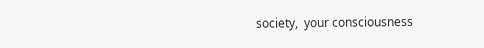society,  your consciousness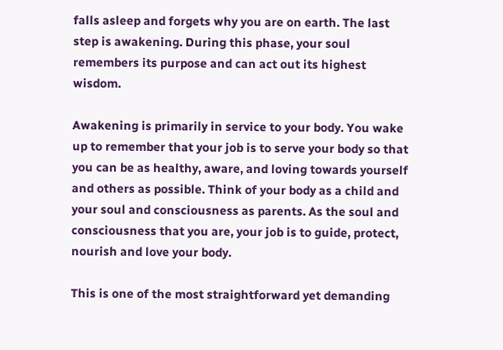falls asleep and forgets why you are on earth. The last step is awakening. During this phase, your soul remembers its purpose and can act out its highest wisdom.

Awakening is primarily in service to your body. You wake up to remember that your job is to serve your body so that you can be as healthy, aware, and loving towards yourself and others as possible. Think of your body as a child and your soul and consciousness as parents. As the soul and consciousness that you are, your job is to guide, protect, nourish and love your body.

This is one of the most straightforward yet demanding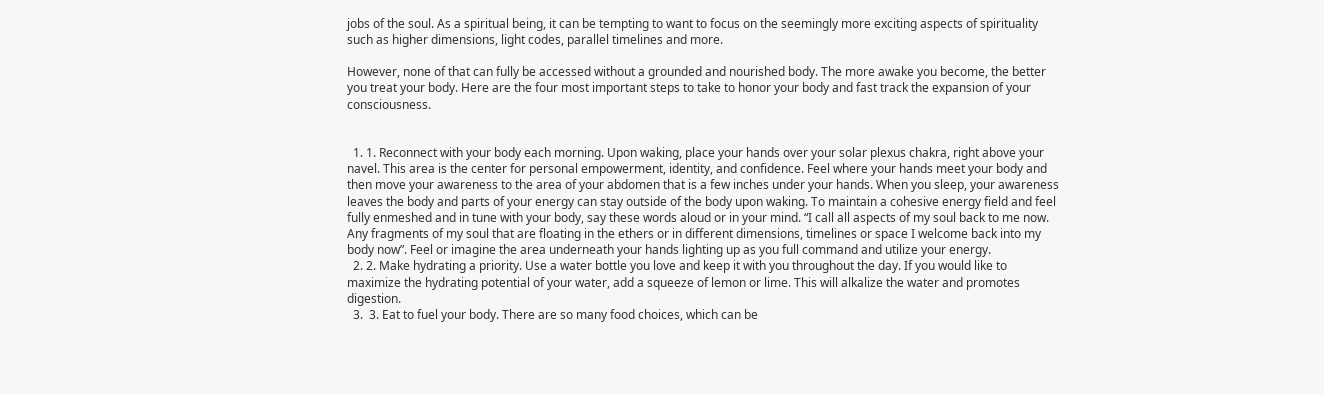jobs of the soul. As a spiritual being, it can be tempting to want to focus on the seemingly more exciting aspects of spirituality such as higher dimensions, light codes, parallel timelines and more.

However, none of that can fully be accessed without a grounded and nourished body. The more awake you become, the better you treat your body. Here are the four most important steps to take to honor your body and fast track the expansion of your consciousness.


  1. 1. Reconnect with your body each morning. Upon waking, place your hands over your solar plexus chakra, right above your navel. This area is the center for personal empowerment, identity, and confidence. Feel where your hands meet your body and then move your awareness to the area of your abdomen that is a few inches under your hands. When you sleep, your awareness leaves the body and parts of your energy can stay outside of the body upon waking. To maintain a cohesive energy field and feel fully enmeshed and in tune with your body, say these words aloud or in your mind. “I call all aspects of my soul back to me now. Any fragments of my soul that are floating in the ethers or in different dimensions, timelines or space I welcome back into my body now”. Feel or imagine the area underneath your hands lighting up as you full command and utilize your energy.
  2. 2. Make hydrating a priority. Use a water bottle you love and keep it with you throughout the day. If you would like to maximize the hydrating potential of your water, add a squeeze of lemon or lime. This will alkalize the water and promotes digestion.
  3.  3. Eat to fuel your body. There are so many food choices, which can be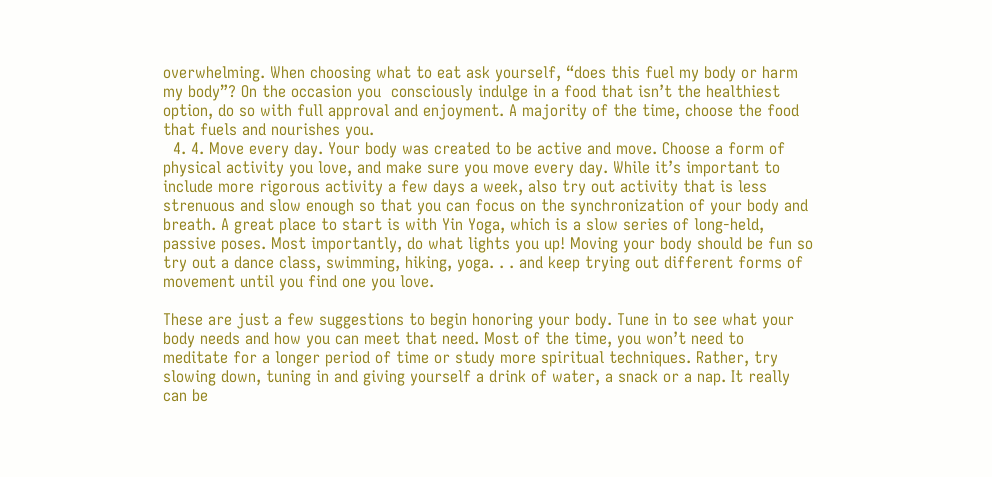overwhelming. When choosing what to eat ask yourself, “does this fuel my body or harm my body”? On the occasion you  consciously indulge in a food that isn’t the healthiest option, do so with full approval and enjoyment. A majority of the time, choose the food that fuels and nourishes you.
  4. 4. Move every day. Your body was created to be active and move. Choose a form of physical activity you love, and make sure you move every day. While it’s important to include more rigorous activity a few days a week, also try out activity that is less strenuous and slow enough so that you can focus on the synchronization of your body and breath. A great place to start is with Yin Yoga, which is a slow series of long-held, passive poses. Most importantly, do what lights you up! Moving your body should be fun so try out a dance class, swimming, hiking, yoga. . . and keep trying out different forms of movement until you find one you love.

These are just a few suggestions to begin honoring your body. Tune in to see what your body needs and how you can meet that need. Most of the time, you won’t need to meditate for a longer period of time or study more spiritual techniques. Rather, try slowing down, tuning in and giving yourself a drink of water, a snack or a nap. It really can be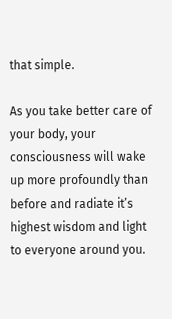that simple.

As you take better care of your body, your consciousness will wake up more profoundly than before and radiate it’s highest wisdom and light to everyone around you.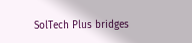SolTech Plus bridges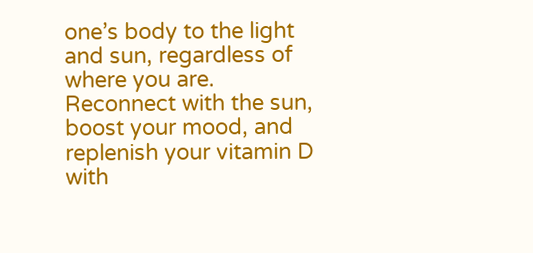one’s body to the light and sun, regardless of where you are. Reconnect with the sun, boost your mood, and replenish your vitamin D with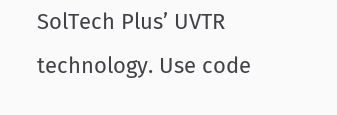SolTech Plus’ UVTR technology. Use code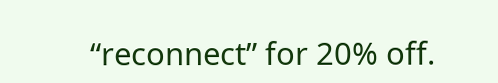“reconnect” for 20% off.